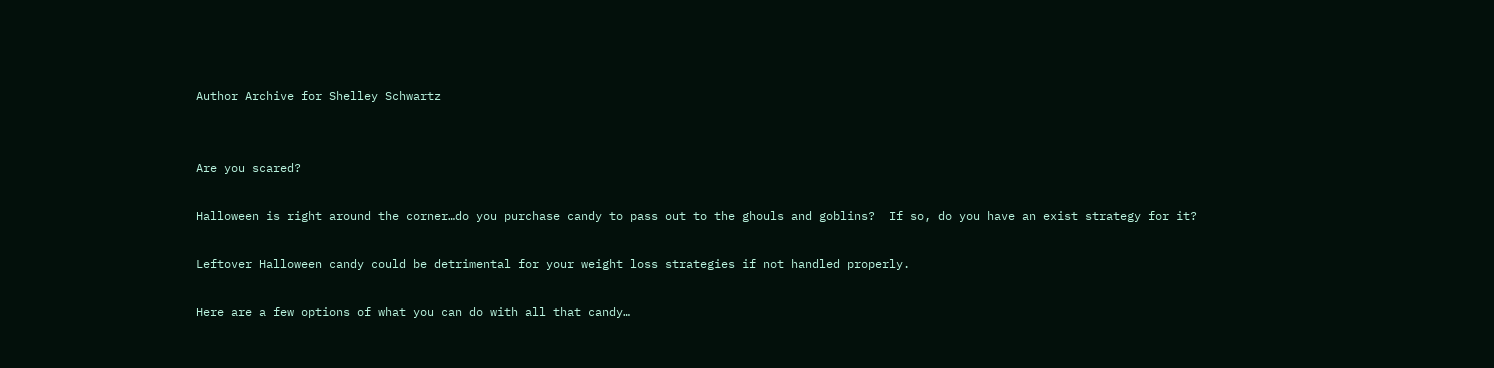Author Archive for Shelley Schwartz


Are you scared?

Halloween is right around the corner…do you purchase candy to pass out to the ghouls and goblins?  If so, do you have an exist strategy for it?

Leftover Halloween candy could be detrimental for your weight loss strategies if not handled properly.

Here are a few options of what you can do with all that candy…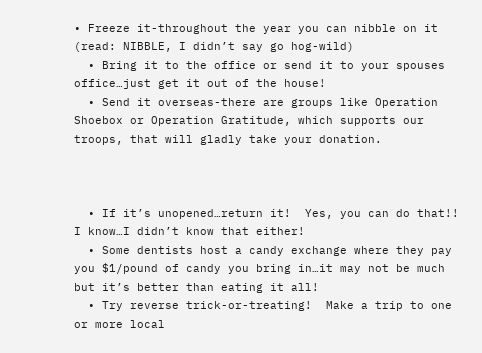• Freeze it-throughout the year you can nibble on it (read: NIBBLE, I didn’t say go hog-wild)
  • Bring it to the office or send it to your spouses office…just get it out of the house!
  • Send it overseas-there are groups like Operation Shoebox or Operation Gratitude, which supports our troops, that will gladly take your donation.



  • If it’s unopened…return it!  Yes, you can do that!!  I know…I didn’t know that either!
  • Some dentists host a candy exchange where they pay you $1/pound of candy you bring in…it may not be much but it’s better than eating it all!
  • Try reverse trick-or-treating!  Make a trip to one or more local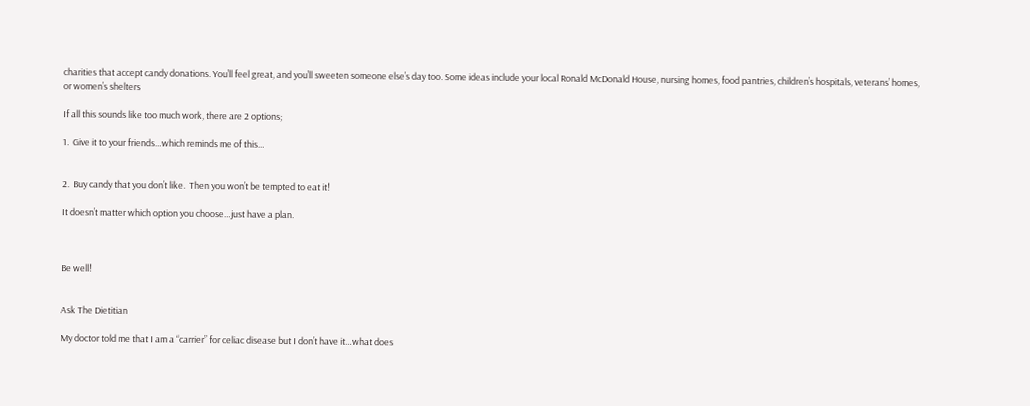charities that accept candy donations. You’ll feel great, and you’ll sweeten someone else’s day too. Some ideas include your local Ronald McDonald House, nursing homes, food pantries, children’s hospitals, veterans’ homes, or women’s shelters

If all this sounds like too much work, there are 2 options;

1.  Give it to your friends…which reminds me of this…


2.  Buy candy that you don’t like.  Then you won’t be tempted to eat it!

It doesn’t matter which option you choose…just have a plan.



Be well!


Ask The Dietitian

My doctor told me that I am a “carrier” for celiac disease but I don’t have it…what does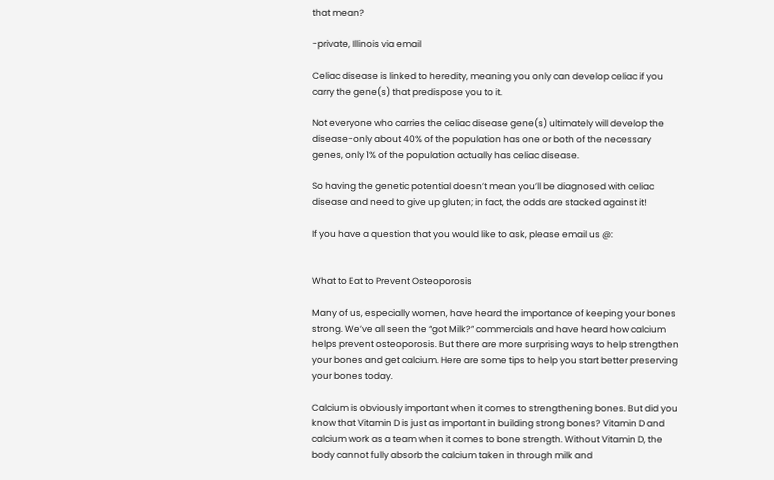that mean?

-private, Illinois via email

Celiac disease is linked to heredity, meaning you only can develop celiac if you carry the gene(s) that predispose you to it.

Not everyone who carries the celiac disease gene(s) ultimately will develop the disease-only about 40% of the population has one or both of the necessary genes, only 1% of the population actually has celiac disease.

So having the genetic potential doesn’t mean you’ll be diagnosed with celiac disease and need to give up gluten; in fact, the odds are stacked against it!

If you have a question that you would like to ask, please email us @:


What to Eat to Prevent Osteoporosis

Many of us, especially women, have heard the importance of keeping your bones strong. We’ve all seen the “got Milk?” commercials and have heard how calcium helps prevent osteoporosis. But there are more surprising ways to help strengthen your bones and get calcium. Here are some tips to help you start better preserving your bones today.

Calcium is obviously important when it comes to strengthening bones. But did you know that Vitamin D is just as important in building strong bones? Vitamin D and calcium work as a team when it comes to bone strength. Without Vitamin D, the body cannot fully absorb the calcium taken in through milk and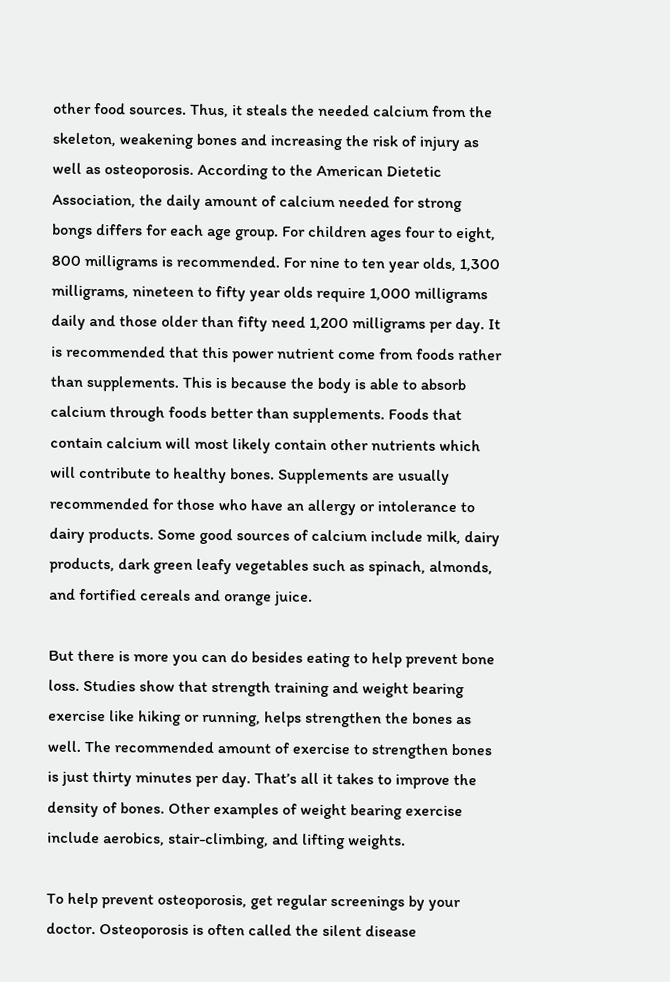other food sources. Thus, it steals the needed calcium from the skeleton, weakening bones and increasing the risk of injury as well as osteoporosis. According to the American Dietetic Association, the daily amount of calcium needed for strong bongs differs for each age group. For children ages four to eight, 800 milligrams is recommended. For nine to ten year olds, 1,300 milligrams, nineteen to fifty year olds require 1,000 milligrams daily and those older than fifty need 1,200 milligrams per day. It is recommended that this power nutrient come from foods rather than supplements. This is because the body is able to absorb calcium through foods better than supplements. Foods that contain calcium will most likely contain other nutrients which will contribute to healthy bones. Supplements are usually recommended for those who have an allergy or intolerance to dairy products. Some good sources of calcium include milk, dairy products, dark green leafy vegetables such as spinach, almonds, and fortified cereals and orange juice.

But there is more you can do besides eating to help prevent bone loss. Studies show that strength training and weight bearing exercise like hiking or running, helps strengthen the bones as well. The recommended amount of exercise to strengthen bones is just thirty minutes per day. That’s all it takes to improve the density of bones. Other examples of weight bearing exercise include aerobics, stair-climbing, and lifting weights.

To help prevent osteoporosis, get regular screenings by your doctor. Osteoporosis is often called the silent disease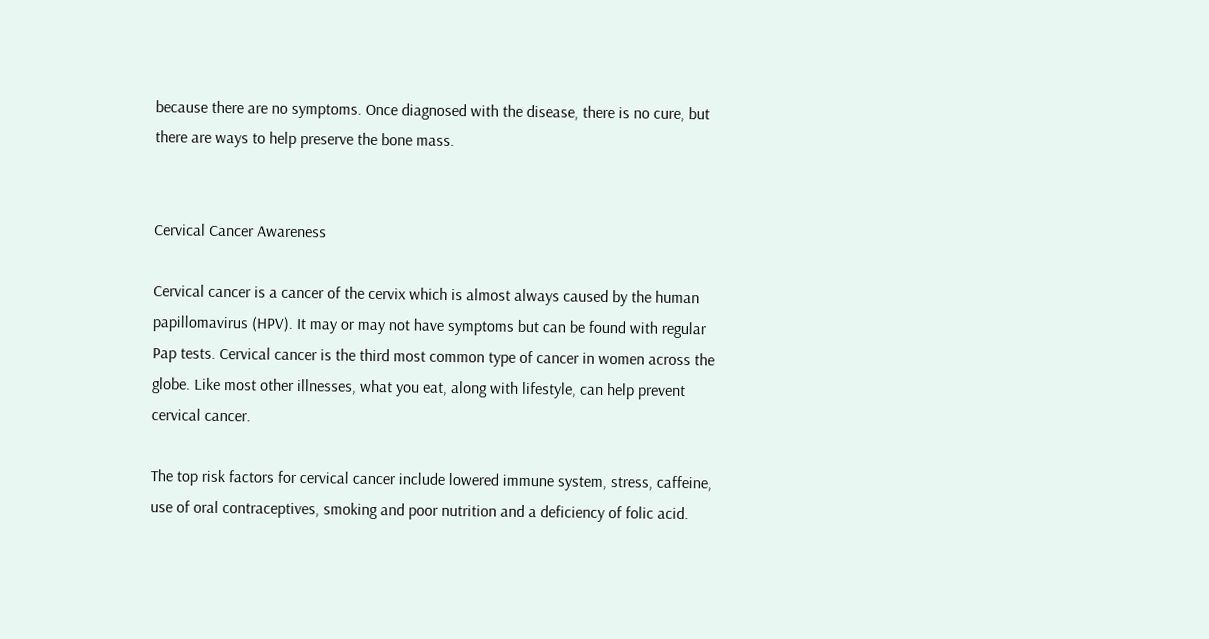because there are no symptoms. Once diagnosed with the disease, there is no cure, but there are ways to help preserve the bone mass.


Cervical Cancer Awareness

Cervical cancer is a cancer of the cervix which is almost always caused by the human papillomavirus (HPV). It may or may not have symptoms but can be found with regular Pap tests. Cervical cancer is the third most common type of cancer in women across the globe. Like most other illnesses, what you eat, along with lifestyle, can help prevent cervical cancer.

The top risk factors for cervical cancer include lowered immune system, stress, caffeine, use of oral contraceptives, smoking and poor nutrition and a deficiency of folic acid.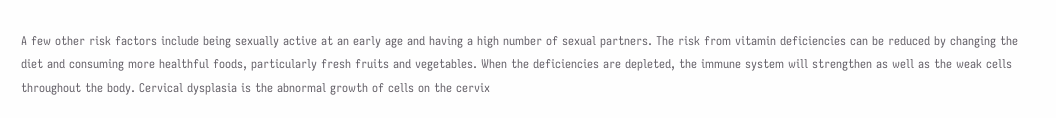A few other risk factors include being sexually active at an early age and having a high number of sexual partners. The risk from vitamin deficiencies can be reduced by changing the diet and consuming more healthful foods, particularly fresh fruits and vegetables. When the deficiencies are depleted, the immune system will strengthen as well as the weak cells throughout the body. Cervical dysplasia is the abnormal growth of cells on the cervix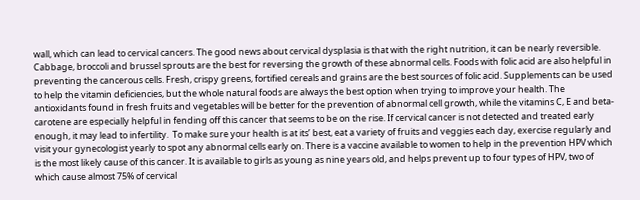wall, which can lead to cervical cancers. The good news about cervical dysplasia is that with the right nutrition, it can be nearly reversible. Cabbage, broccoli and brussel sprouts are the best for reversing the growth of these abnormal cells. Foods with folic acid are also helpful in preventing the cancerous cells. Fresh, crispy greens, fortified cereals and grains are the best sources of folic acid. Supplements can be used to help the vitamin deficiencies, but the whole natural foods are always the best option when trying to improve your health. The antioxidants found in fresh fruits and vegetables will be better for the prevention of abnormal cell growth, while the vitamins C, E and beta-carotene are especially helpful in fending off this cancer that seems to be on the rise. If cervical cancer is not detected and treated early enough, it may lead to infertility.  To make sure your health is at its’ best, eat a variety of fruits and veggies each day, exercise regularly and visit your gynecologist yearly to spot any abnormal cells early on. There is a vaccine available to women to help in the prevention HPV which is the most likely cause of this cancer. It is available to girls as young as nine years old, and helps prevent up to four types of HPV, two of which cause almost 75% of cervical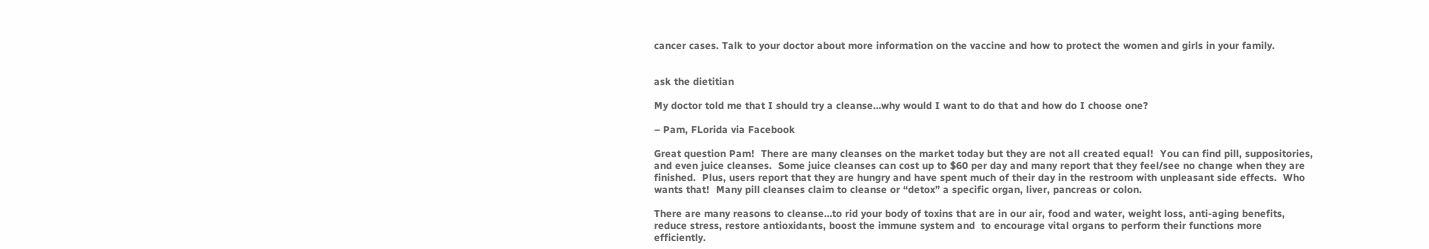cancer cases. Talk to your doctor about more information on the vaccine and how to protect the women and girls in your family.


ask the dietitian

My doctor told me that I should try a cleanse…why would I want to do that and how do I choose one?

– Pam, FLorida via Facebook

Great question Pam!  There are many cleanses on the market today but they are not all created equal!  You can find pill, suppositories, and even juice cleanses.  Some juice cleanses can cost up to $60 per day and many report that they feel/see no change when they are finished.  Plus, users report that they are hungry and have spent much of their day in the restroom with unpleasant side effects.  Who wants that!  Many pill cleanses claim to cleanse or “detox” a specific organ, liver, pancreas or colon.

There are many reasons to cleanse…to rid your body of toxins that are in our air, food and water, weight loss, anti-aging benefits, reduce stress, restore antioxidants, boost the immune system and  to encourage vital organs to perform their functions more efficiently.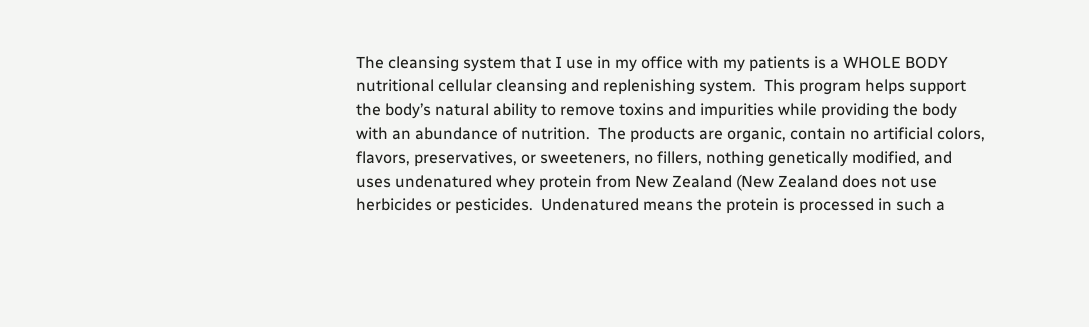The cleansing system that I use in my office with my patients is a WHOLE BODY nutritional cellular cleansing and replenishing system.  This program helps support the body’s natural ability to remove toxins and impurities while providing the body with an abundance of nutrition.  The products are organic, contain no artificial colors, flavors, preservatives, or sweeteners, no fillers, nothing genetically modified, and uses undenatured whey protein from New Zealand (New Zealand does not use herbicides or pesticides.  Undenatured means the protein is processed in such a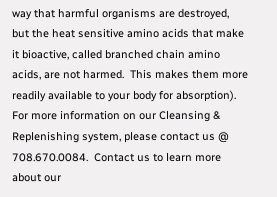way that harmful organisms are destroyed, but the heat sensitive amino acids that make it bioactive, called branched chain amino acids, are not harmed.  This makes them more readily available to your body for absorption).  For more information on our Cleansing & Replenishing system, please contact us @ 708.670.0084.  Contact us to learn more about our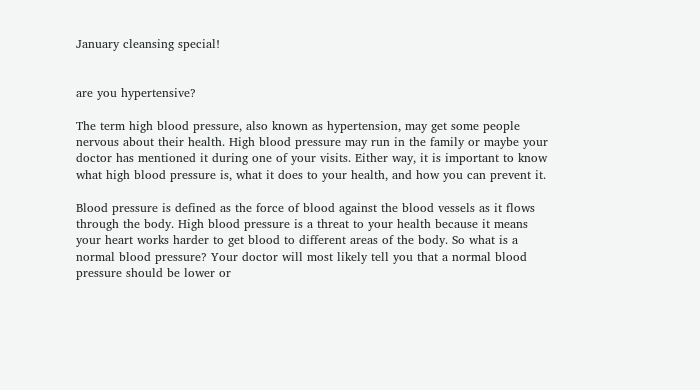January cleansing special!


are you hypertensive?

The term high blood pressure, also known as hypertension, may get some people nervous about their health. High blood pressure may run in the family or maybe your doctor has mentioned it during one of your visits. Either way, it is important to know what high blood pressure is, what it does to your health, and how you can prevent it.

Blood pressure is defined as the force of blood against the blood vessels as it flows through the body. High blood pressure is a threat to your health because it means your heart works harder to get blood to different areas of the body. So what is a normal blood pressure? Your doctor will most likely tell you that a normal blood pressure should be lower or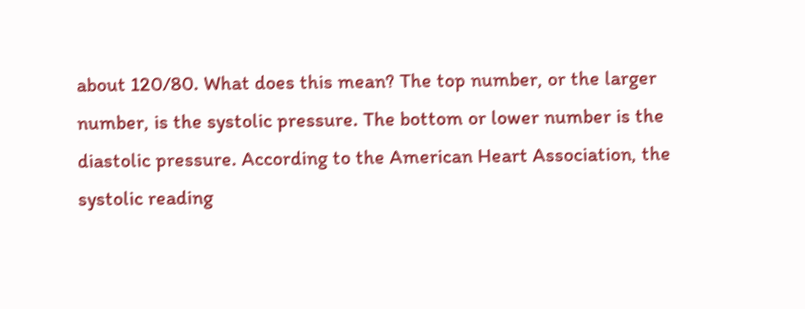about 120/80. What does this mean? The top number, or the larger number, is the systolic pressure. The bottom or lower number is the diastolic pressure. According to the American Heart Association, the systolic reading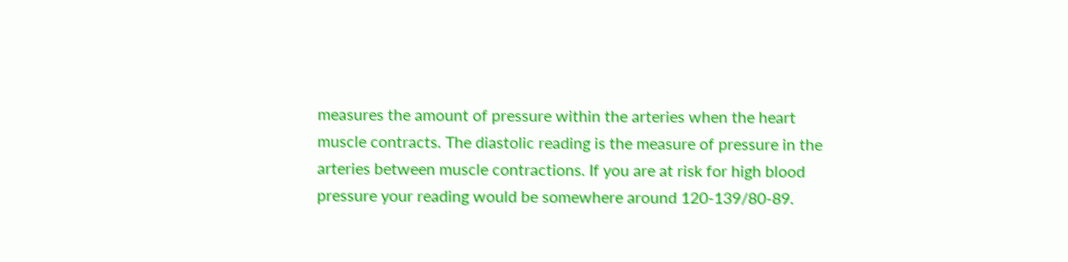measures the amount of pressure within the arteries when the heart muscle contracts. The diastolic reading is the measure of pressure in the arteries between muscle contractions. If you are at risk for high blood pressure your reading would be somewhere around 120-139/80-89.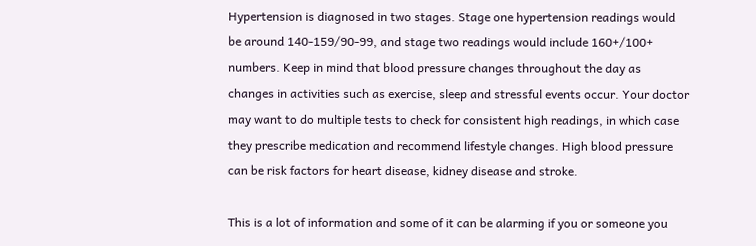Hypertension is diagnosed in two stages. Stage one hypertension readings would be around 140-159/90-99, and stage two readings would include 160+/100+ numbers. Keep in mind that blood pressure changes throughout the day as changes in activities such as exercise, sleep and stressful events occur. Your doctor may want to do multiple tests to check for consistent high readings, in which case they prescribe medication and recommend lifestyle changes. High blood pressure can be risk factors for heart disease, kidney disease and stroke.

This is a lot of information and some of it can be alarming if you or someone you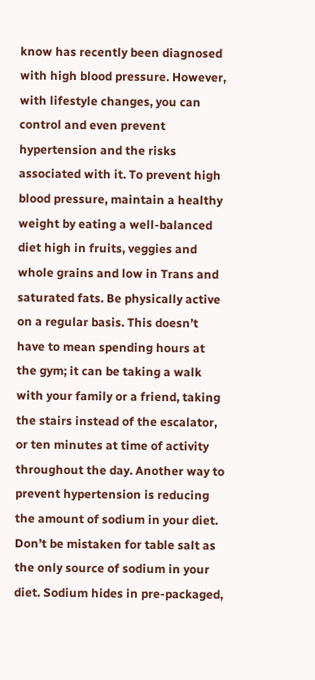know has recently been diagnosed with high blood pressure. However, with lifestyle changes, you can control and even prevent hypertension and the risks associated with it. To prevent high blood pressure, maintain a healthy weight by eating a well-balanced diet high in fruits, veggies and whole grains and low in Trans and saturated fats. Be physically active on a regular basis. This doesn’t have to mean spending hours at the gym; it can be taking a walk with your family or a friend, taking the stairs instead of the escalator, or ten minutes at time of activity throughout the day. Another way to prevent hypertension is reducing the amount of sodium in your diet. Don’t be mistaken for table salt as the only source of sodium in your diet. Sodium hides in pre-packaged,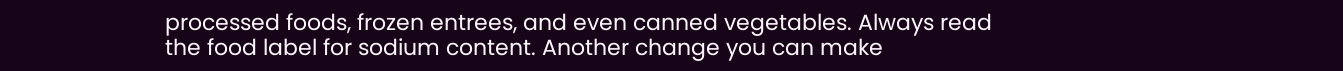processed foods, frozen entrees, and even canned vegetables. Always read the food label for sodium content. Another change you can make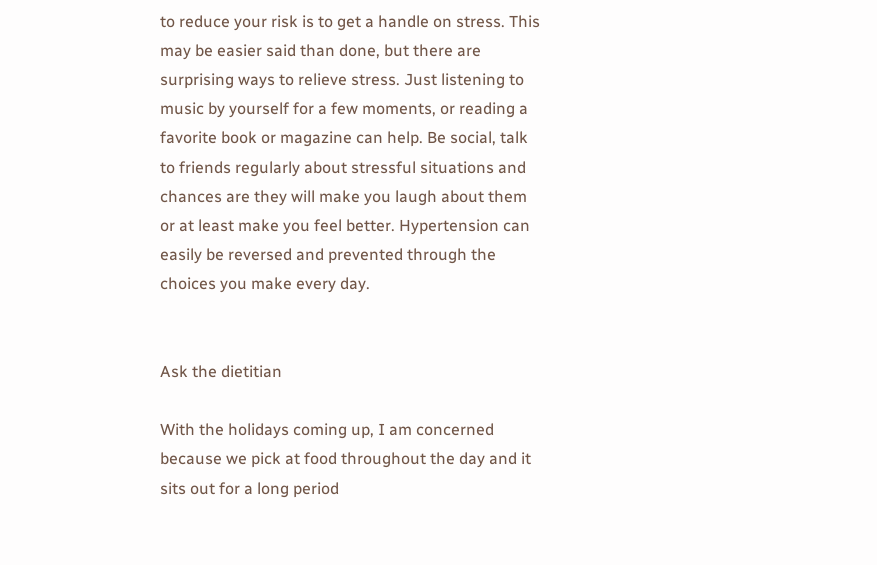to reduce your risk is to get a handle on stress. This may be easier said than done, but there are surprising ways to relieve stress. Just listening to music by yourself for a few moments, or reading a favorite book or magazine can help. Be social, talk to friends regularly about stressful situations and chances are they will make you laugh about them or at least make you feel better. Hypertension can easily be reversed and prevented through the choices you make every day.


Ask the dietitian

With the holidays coming up, I am concerned because we pick at food throughout the day and it sits out for a long period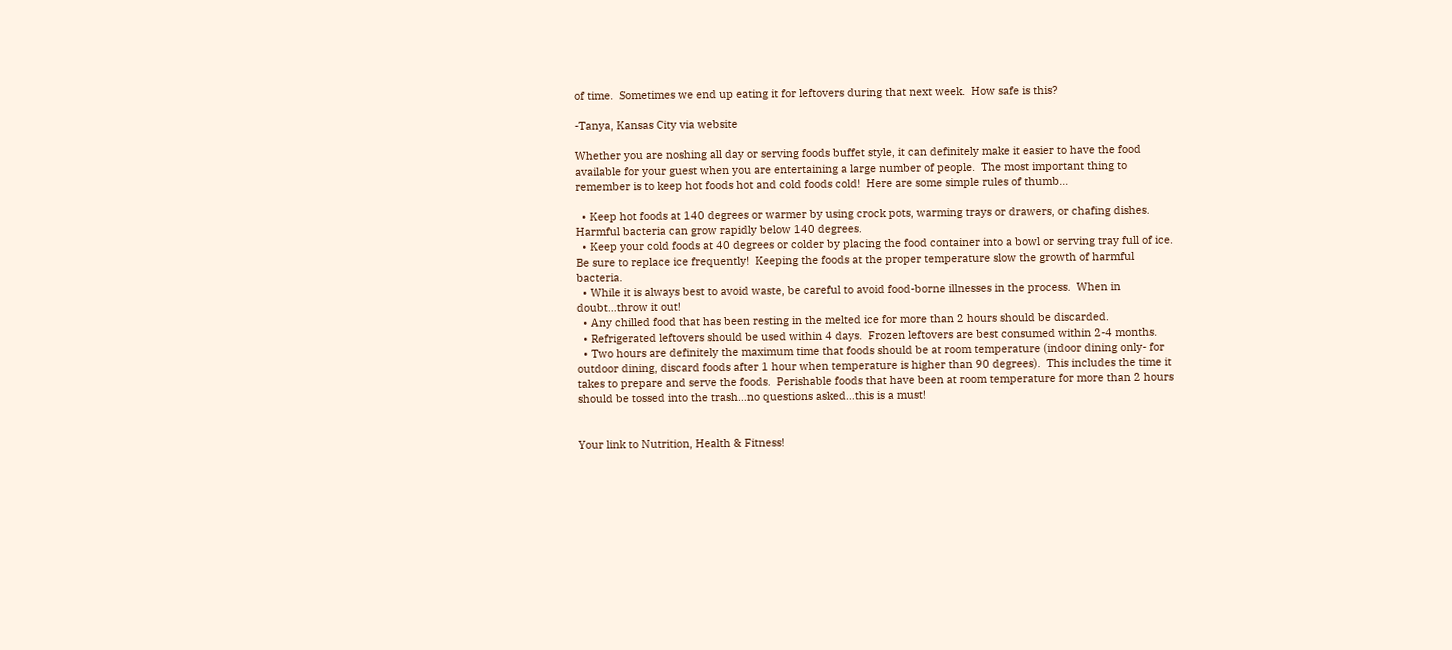of time.  Sometimes we end up eating it for leftovers during that next week.  How safe is this?

-Tanya, Kansas City via website

Whether you are noshing all day or serving foods buffet style, it can definitely make it easier to have the food available for your guest when you are entertaining a large number of people.  The most important thing to remember is to keep hot foods hot and cold foods cold!  Here are some simple rules of thumb…

  • Keep hot foods at 140 degrees or warmer by using crock pots, warming trays or drawers, or chafing dishes.  Harmful bacteria can grow rapidly below 140 degrees.
  • Keep your cold foods at 40 degrees or colder by placing the food container into a bowl or serving tray full of ice.  Be sure to replace ice frequently!  Keeping the foods at the proper temperature slow the growth of harmful bacteria.
  • While it is always best to avoid waste, be careful to avoid food-borne illnesses in the process.  When in doubt…throw it out!
  • Any chilled food that has been resting in the melted ice for more than 2 hours should be discarded.
  • Refrigerated leftovers should be used within 4 days.  Frozen leftovers are best consumed within 2-4 months.
  • Two hours are definitely the maximum time that foods should be at room temperature (indoor dining only- for outdoor dining, discard foods after 1 hour when temperature is higher than 90 degrees).  This includes the time it takes to prepare and serve the foods.  Perishable foods that have been at room temperature for more than 2 hours should be tossed into the trash…no questions asked…this is a must!


Your link to Nutrition, Health & Fitness!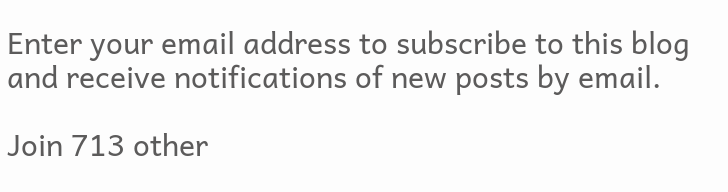Enter your email address to subscribe to this blog and receive notifications of new posts by email.

Join 713 other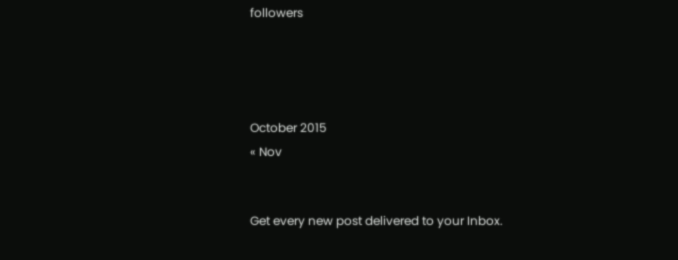followers




October 2015
« Nov


Get every new post delivered to your Inbox.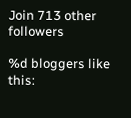Join 713 other followers

%d bloggers like this: